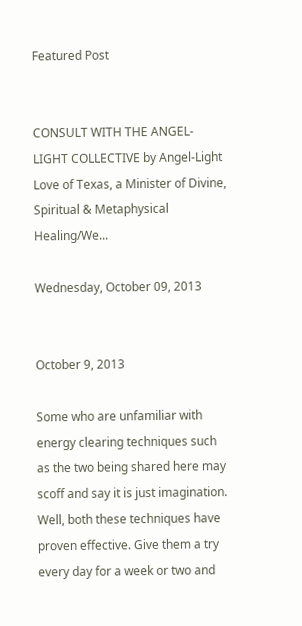Featured Post


CONSULT WITH THE ANGEL-LIGHT COLLECTIVE by Angel-Light Love of Texas, a Minister of Divine, Spiritual & Metaphysical Healing/We...

Wednesday, October 09, 2013


October 9, 2013

Some who are unfamiliar with energy clearing techniques such as the two being shared here may scoff and say it is just imagination.  Well, both these techniques have proven effective. Give them a try every day for a week or two and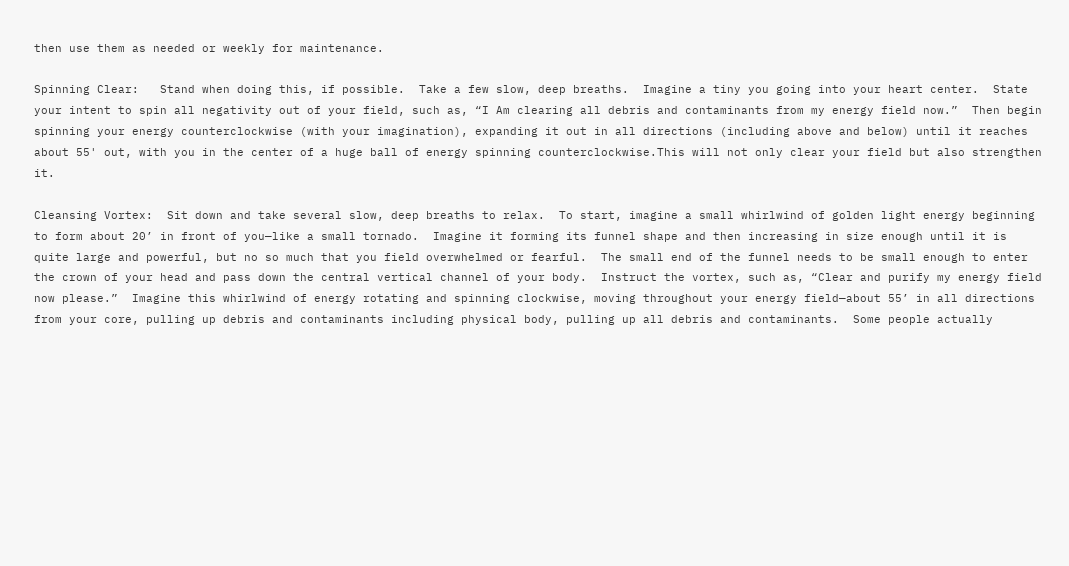then use them as needed or weekly for maintenance.

Spinning Clear:   Stand when doing this, if possible.  Take a few slow, deep breaths.  Imagine a tiny you going into your heart center.  State your intent to spin all negativity out of your field, such as, “I Am clearing all debris and contaminants from my energy field now.”  Then begin spinning your energy counterclockwise (with your imagination), expanding it out in all directions (including above and below) until it reaches about 55' out, with you in the center of a huge ball of energy spinning counterclockwise.This will not only clear your field but also strengthen it.

Cleansing Vortex:  Sit down and take several slow, deep breaths to relax.  To start, imagine a small whirlwind of golden light energy beginning to form about 20’ in front of you—like a small tornado.  Imagine it forming its funnel shape and then increasing in size enough until it is quite large and powerful, but no so much that you field overwhelmed or fearful.  The small end of the funnel needs to be small enough to enter the crown of your head and pass down the central vertical channel of your body.  Instruct the vortex, such as, “Clear and purify my energy field now please.”  Imagine this whirlwind of energy rotating and spinning clockwise, moving throughout your energy field—about 55’ in all directions from your core, pulling up debris and contaminants including physical body, pulling up all debris and contaminants.  Some people actually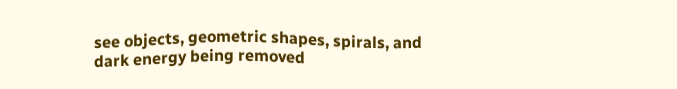see objects, geometric shapes, spirals, and dark energy being removed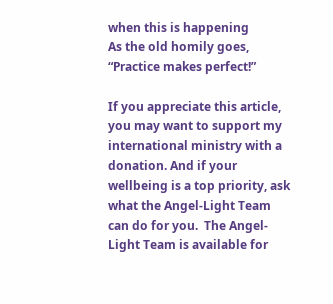when this is happening
As the old homily goes, “Practice makes perfect!”

If you appreciate this article, you may want to support my international ministry with a donation. And if your wellbeing is a top priority, ask what the Angel-Light Team can do for you.  The Angel-Light Team is available for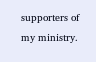supporters of my ministry.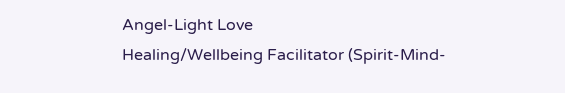Angel-Light Love
Healing/Wellbeing Facilitator (Spirit-Mind-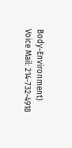Body-Environment)
Voice Mail: 214-732-4918